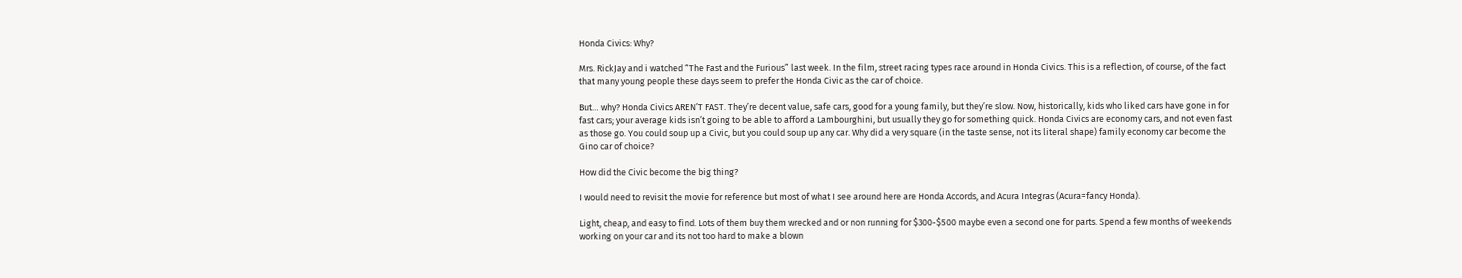Honda Civics: Why?

Mrs. RickJay and i watched “The Fast and the Furious” last week. In the film, street racing types race around in Honda Civics. This is a reflection, of course, of the fact that many young people these days seem to prefer the Honda Civic as the car of choice.

But… why? Honda Civics AREN’T FAST. They’re decent value, safe cars, good for a young family, but they’re slow. Now, historically, kids who liked cars have gone in for fast cars; your average kids isn’t going to be able to afford a Lambourghini, but usually they go for something quick. Honda Civics are economy cars, and not even fast as those go. You could soup up a Civic, but you could soup up any car. Why did a very square (in the taste sense, not its literal shape) family economy car become the Gino car of choice?

How did the Civic become the big thing?

I would need to revisit the movie for reference but most of what I see around here are Honda Accords, and Acura Integras (Acura=fancy Honda).

Light, cheap, and easy to find. Lots of them buy them wrecked and or non running for $300-$500 maybe even a second one for parts. Spend a few months of weekends working on your car and its not too hard to make a blown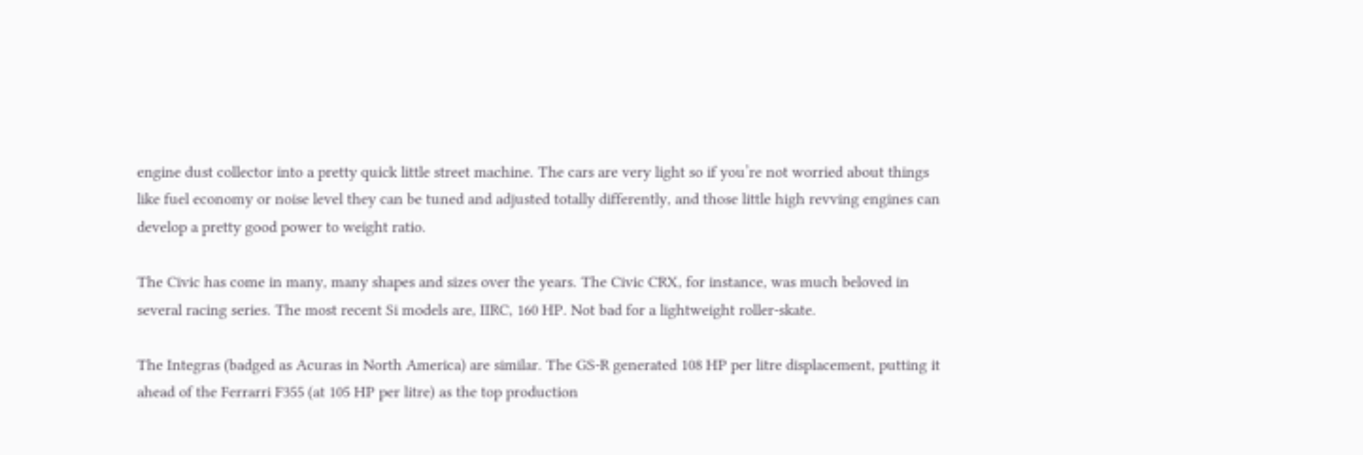engine dust collector into a pretty quick little street machine. The cars are very light so if you’re not worried about things like fuel economy or noise level they can be tuned and adjusted totally differently, and those little high revving engines can develop a pretty good power to weight ratio.

The Civic has come in many, many shapes and sizes over the years. The Civic CRX, for instance, was much beloved in several racing series. The most recent Si models are, IIRC, 160 HP. Not bad for a lightweight roller-skate.

The Integras (badged as Acuras in North America) are similar. The GS-R generated 108 HP per litre displacement, putting it ahead of the Ferrarri F355 (at 105 HP per litre) as the top production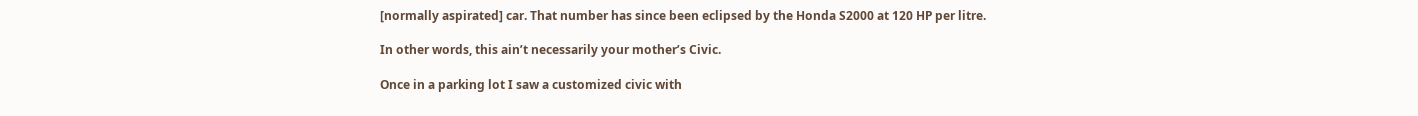[normally aspirated] car. That number has since been eclipsed by the Honda S2000 at 120 HP per litre.

In other words, this ain’t necessarily your mother’s Civic.

Once in a parking lot I saw a customized civic with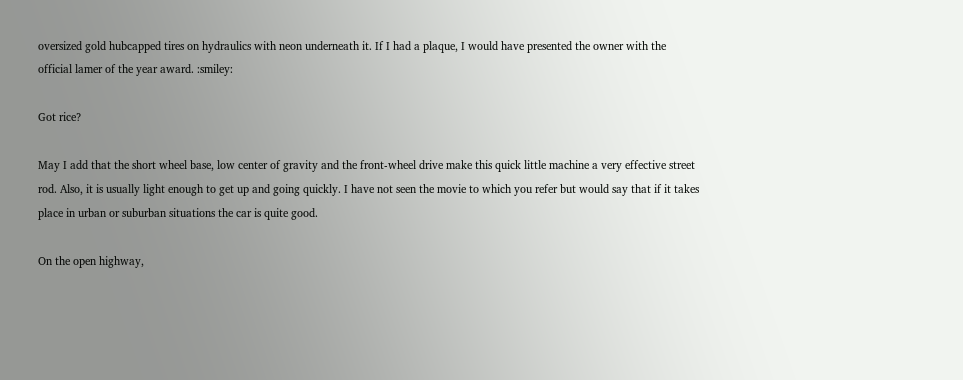oversized gold hubcapped tires on hydraulics with neon underneath it. If I had a plaque, I would have presented the owner with the official lamer of the year award. :smiley:

Got rice?

May I add that the short wheel base, low center of gravity and the front-wheel drive make this quick little machine a very effective street rod. Also, it is usually light enough to get up and going quickly. I have not seen the movie to which you refer but would say that if it takes place in urban or suburban situations the car is quite good.

On the open highway,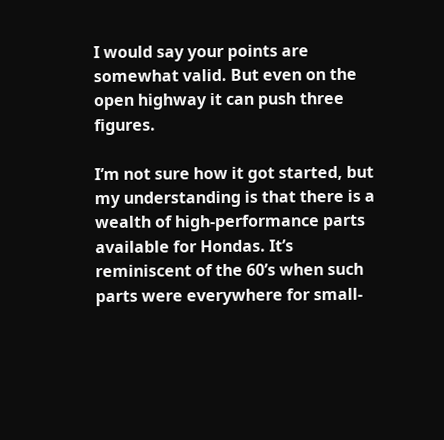I would say your points are somewhat valid. But even on the open highway it can push three figures.

I’m not sure how it got started, but my understanding is that there is a wealth of high-performance parts available for Hondas. It’s reminiscent of the 60’s when such parts were everywhere for small-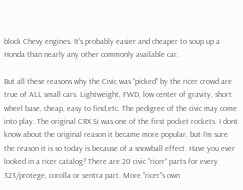block Chevy engines. It’s probably easier and cheaper to soup up a Honda than nearly any other commonly available car.

But all these reasons why the Civic was “picked” by the ricer crowd are true of ALL small cars. Lightweight, FWD, low center of gravity, short wheel base, cheap, easy to find,etc. The pedigree of the civic may come into play. The original CRX Si was one of the first pocket rockets. I dont know about the original reason it became more popular, but I’m sure the reason it is so today is because of a snowball effect. Have you ever looked in a ricer catalog? There are 20 civic “ricer” parts for every 323/protege, corolla or sentra part. More "ricer"s own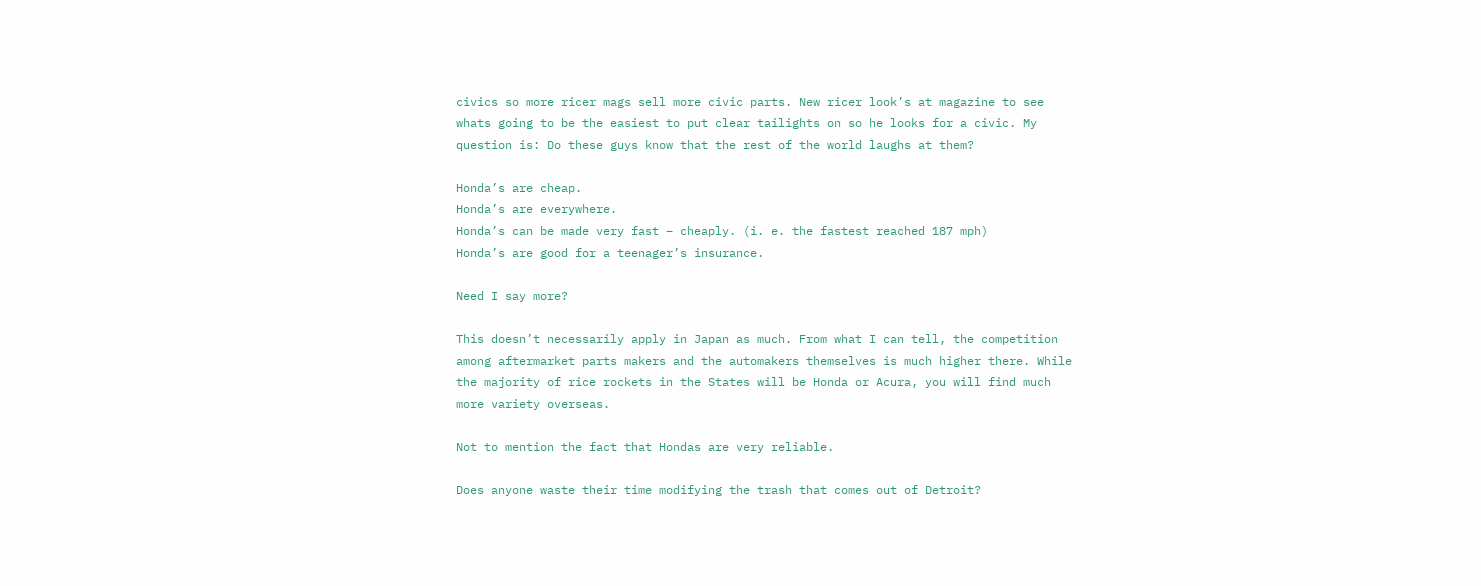civics so more ricer mags sell more civic parts. New ricer look’s at magazine to see whats going to be the easiest to put clear tailights on so he looks for a civic. My question is: Do these guys know that the rest of the world laughs at them?

Honda’s are cheap.
Honda’s are everywhere.
Honda’s can be made very fast – cheaply. (i. e. the fastest reached 187 mph)
Honda’s are good for a teenager’s insurance.

Need I say more?

This doesn’t necessarily apply in Japan as much. From what I can tell, the competition among aftermarket parts makers and the automakers themselves is much higher there. While the majority of rice rockets in the States will be Honda or Acura, you will find much more variety overseas.

Not to mention the fact that Hondas are very reliable.

Does anyone waste their time modifying the trash that comes out of Detroit?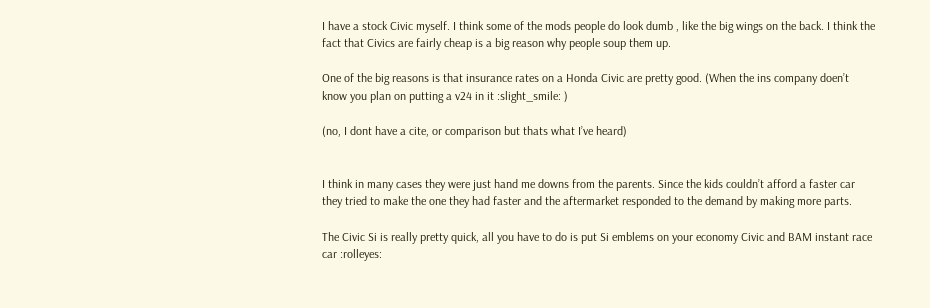I have a stock Civic myself. I think some of the mods people do look dumb , like the big wings on the back. I think the fact that Civics are fairly cheap is a big reason why people soup them up.

One of the big reasons is that insurance rates on a Honda Civic are pretty good. (When the ins company doen’t know you plan on putting a v24 in it :slight_smile: )

(no, I dont have a cite, or comparison but thats what I’ve heard)


I think in many cases they were just hand me downs from the parents. Since the kids couldn’t afford a faster car they tried to make the one they had faster and the aftermarket responded to the demand by making more parts.

The Civic Si is really pretty quick, all you have to do is put Si emblems on your economy Civic and BAM instant race car :rolleyes: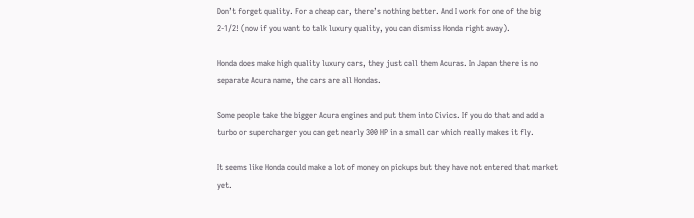Don’t forget quality. For a cheap car, there’s nothing better. And I work for one of the big 2-1/2! (now if you want to talk luxury quality, you can dismiss Honda right away).

Honda does make high quality luxury cars, they just call them Acuras. In Japan there is no separate Acura name, the cars are all Hondas.

Some people take the bigger Acura engines and put them into Civics. If you do that and add a turbo or supercharger you can get nearly 300 HP in a small car which really makes it fly.

It seems like Honda could make a lot of money on pickups but they have not entered that market yet.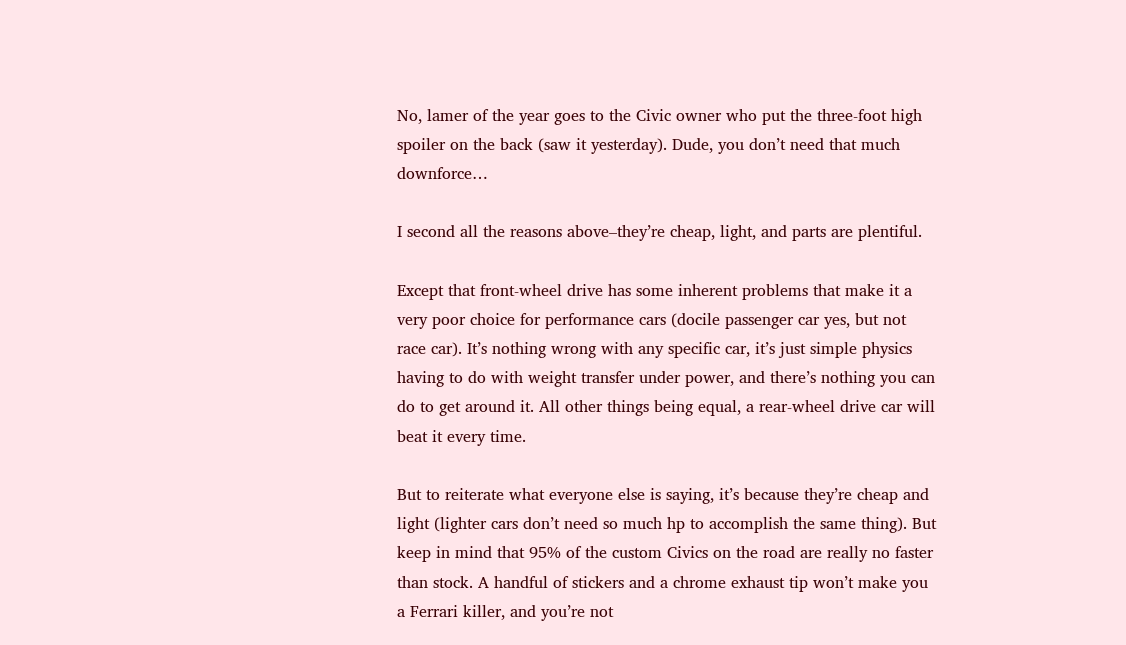No, lamer of the year goes to the Civic owner who put the three-foot high spoiler on the back (saw it yesterday). Dude, you don’t need that much downforce…

I second all the reasons above–they’re cheap, light, and parts are plentiful.

Except that front-wheel drive has some inherent problems that make it a very poor choice for performance cars (docile passenger car yes, but not race car). It’s nothing wrong with any specific car, it’s just simple physics having to do with weight transfer under power, and there’s nothing you can do to get around it. All other things being equal, a rear-wheel drive car will beat it every time.

But to reiterate what everyone else is saying, it’s because they’re cheap and light (lighter cars don’t need so much hp to accomplish the same thing). But keep in mind that 95% of the custom Civics on the road are really no faster than stock. A handful of stickers and a chrome exhaust tip won’t make you a Ferrari killer, and you’re not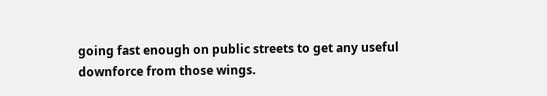going fast enough on public streets to get any useful downforce from those wings.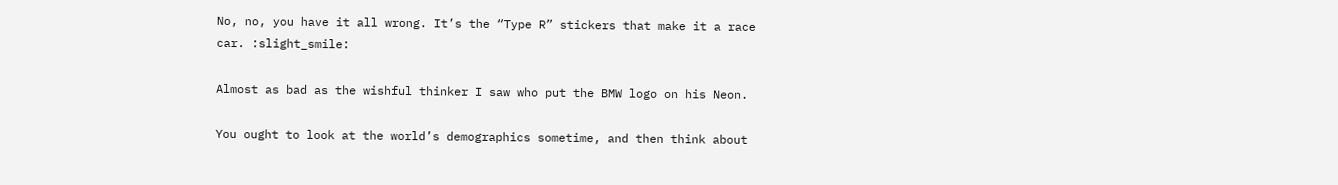No, no, you have it all wrong. It’s the “Type R” stickers that make it a race car. :slight_smile:

Almost as bad as the wishful thinker I saw who put the BMW logo on his Neon.

You ought to look at the world’s demographics sometime, and then think about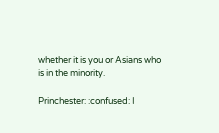whether it is you or Asians who is in the minority.

Princhester: :confused: I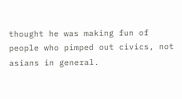thought he was making fun of people who pimped out civics, not asians in general.